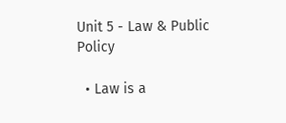Unit 5 - Law & Public Policy

  • Law is a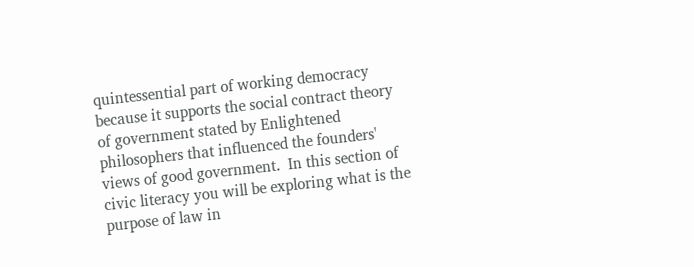quintessential part of working democracy because it supports the social contract theory of government stated by Enlightened philosophers that influenced the founders' views of good government.  In this section of civic literacy you will be exploring what is the purpose of law in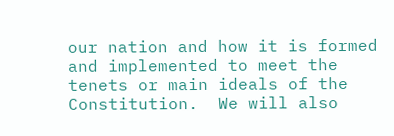our nation and how it is formed and implemented to meet the tenets or main ideals of the Constitution.  We will also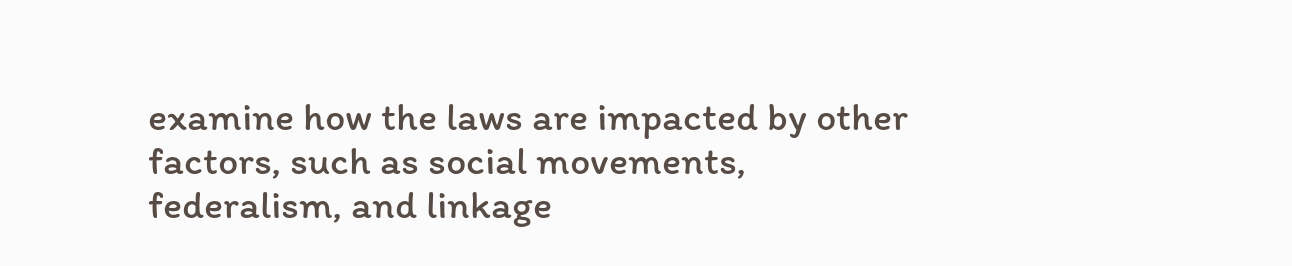examine how the laws are impacted by other factors, such as social movements, federalism, and linkage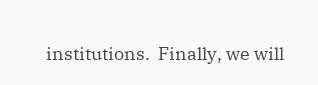institutions.  Finally, we will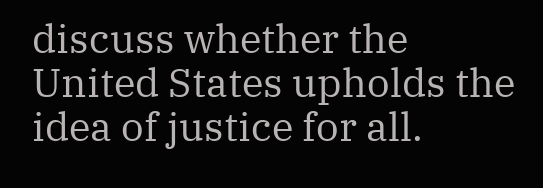discuss whether the United States upholds the idea of justice for all.